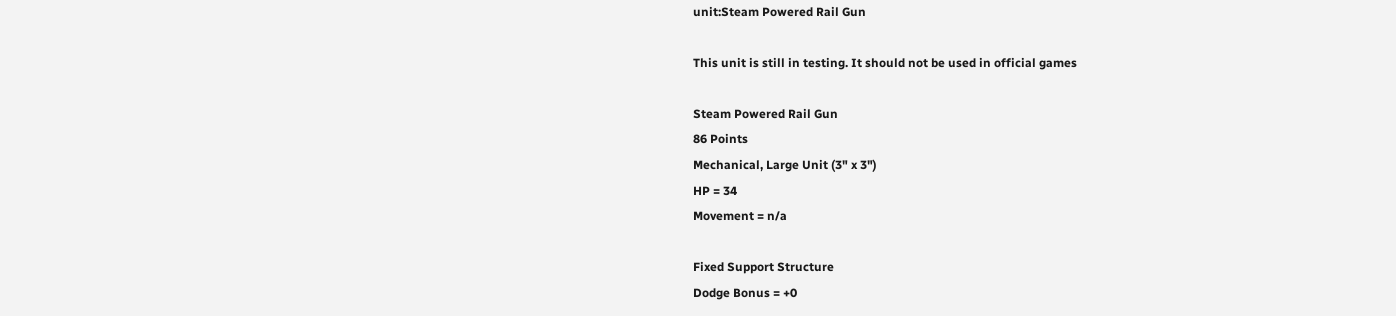unit:Steam Powered Rail Gun

This unit is still in testing. It should not be used in official games

Steam Powered Rail Gun
86 Points
Mechanical, Large Unit (3" x 3")
HP = 34
Movement = n/a

Fixed Support Structure
Dodge Bonus = +0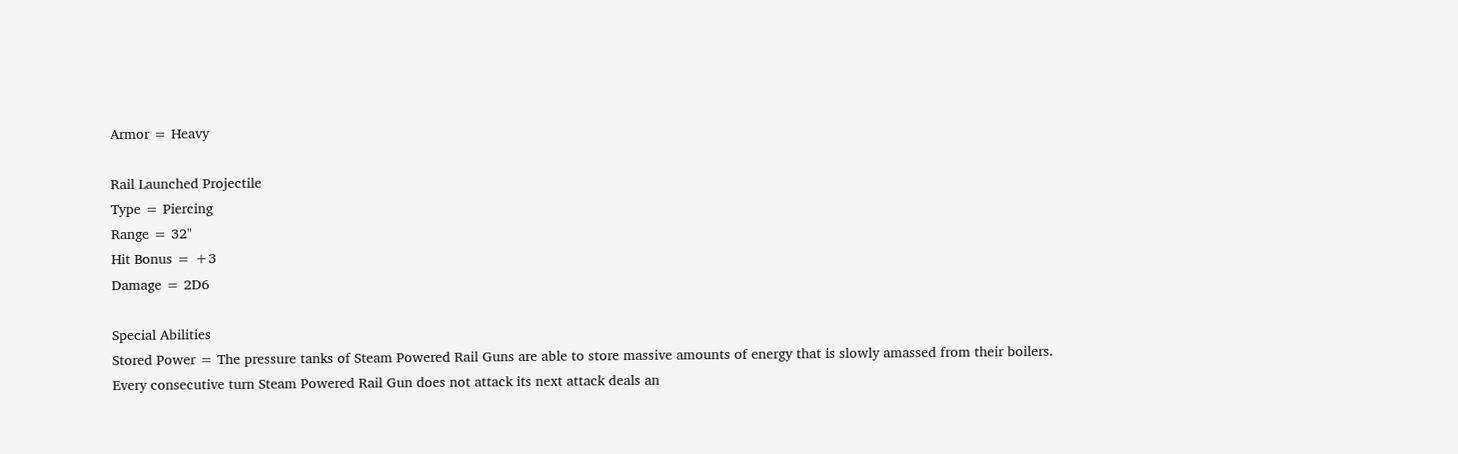Armor = Heavy

Rail Launched Projectile
Type = Piercing
Range = 32"
Hit Bonus = +3
Damage = 2D6

Special Abilities
Stored Power = The pressure tanks of Steam Powered Rail Guns are able to store massive amounts of energy that is slowly amassed from their boilers. Every consecutive turn Steam Powered Rail Gun does not attack its next attack deals an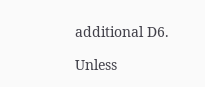additional D6.

Unless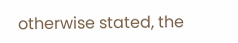otherwise stated, the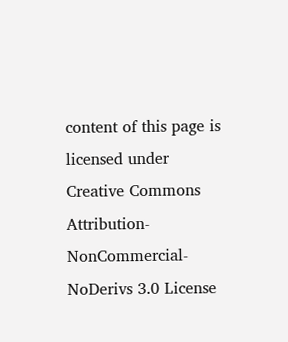content of this page is licensed under Creative Commons Attribution-NonCommercial-NoDerivs 3.0 License